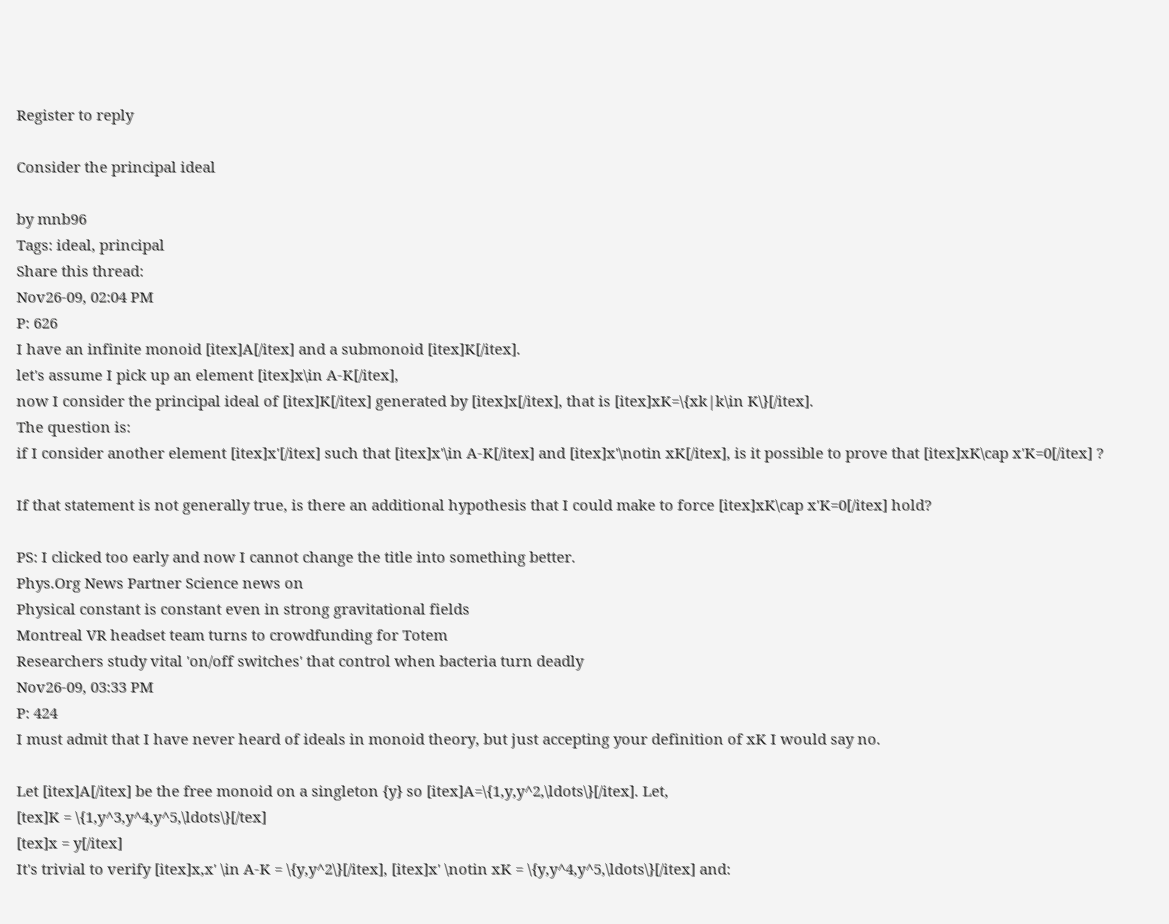Register to reply

Consider the principal ideal

by mnb96
Tags: ideal, principal
Share this thread:
Nov26-09, 02:04 PM
P: 626
I have an infinite monoid [itex]A[/itex] and a submonoid [itex]K[/itex].
let's assume I pick up an element [itex]x\in A-K[/itex],
now I consider the principal ideal of [itex]K[/itex] generated by [itex]x[/itex], that is [itex]xK=\{xk|k\in K\}[/itex].
The question is:
if I consider another element [itex]x'[/itex] such that [itex]x'\in A-K[/itex] and [itex]x'\notin xK[/itex], is it possible to prove that [itex]xK\cap x'K=0[/itex] ?

If that statement is not generally true, is there an additional hypothesis that I could make to force [itex]xK\cap x'K=0[/itex] hold?

PS: I clicked too early and now I cannot change the title into something better.
Phys.Org News Partner Science news on
Physical constant is constant even in strong gravitational fields
Montreal VR headset team turns to crowdfunding for Totem
Researchers study vital 'on/off switches' that control when bacteria turn deadly
Nov26-09, 03:33 PM
P: 424
I must admit that I have never heard of ideals in monoid theory, but just accepting your definition of xK I would say no.

Let [itex]A[/itex] be the free monoid on a singleton {y} so [itex]A=\{1,y,y^2,\ldots\}[/itex]. Let,
[tex]K = \{1,y^3,y^4,y^5,\ldots\}[/tex]
[tex]x = y[/itex]
It's trivial to verify [itex]x,x' \in A-K = \{y,y^2\}[/itex], [itex]x' \notin xK = \{y,y^4,y^5,\ldots\}[/itex] and: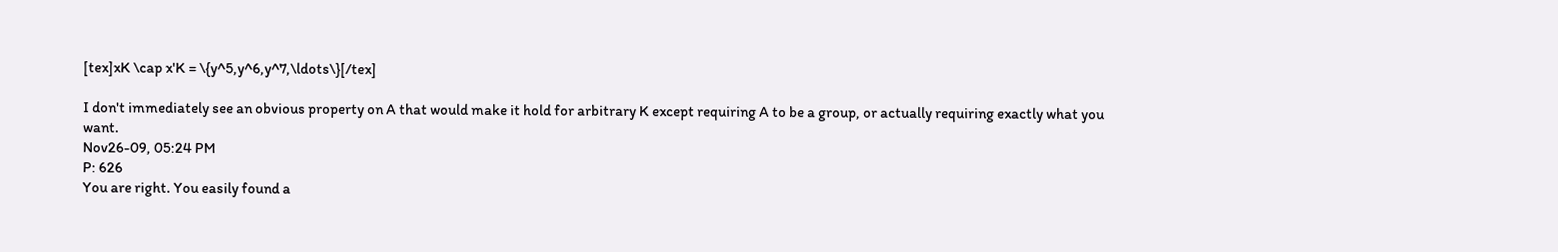[tex]xK \cap x'K = \{y^5,y^6,y^7,\ldots\}[/tex]

I don't immediately see an obvious property on A that would make it hold for arbitrary K except requiring A to be a group, or actually requiring exactly what you want.
Nov26-09, 05:24 PM
P: 626
You are right. You easily found a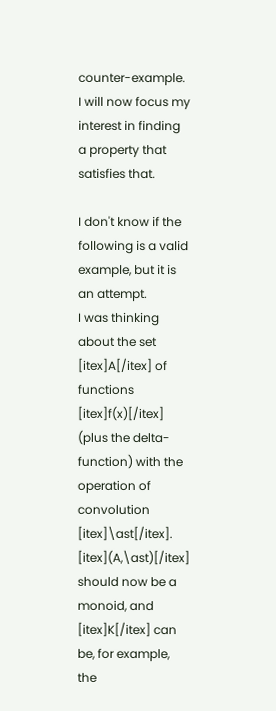counter-example.
I will now focus my interest in finding a property that satisfies that.

I don't know if the following is a valid example, but it is an attempt.
I was thinking about the set [itex]A[/itex] of functions [itex]f(x)[/itex] (plus the delta-function) with the operation of convolution [itex]\ast[/itex].
[itex](A,\ast)[/itex] should now be a monoid, and [itex]K[/itex] can be, for example, the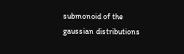submonoid of the gaussian distributions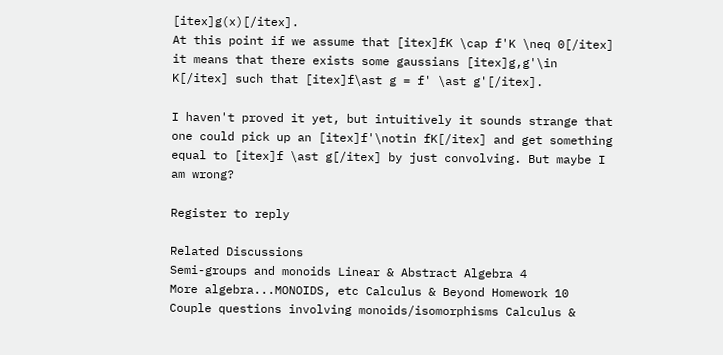[itex]g(x)[/itex].
At this point if we assume that [itex]fK \cap f'K \neq 0[/itex] it means that there exists some gaussians [itex]g,g'\in K[/itex] such that [itex]f\ast g = f' \ast g'[/itex].

I haven't proved it yet, but intuitively it sounds strange that one could pick up an [itex]f'\notin fK[/itex] and get something equal to [itex]f \ast g[/itex] by just convolving. But maybe I am wrong?

Register to reply

Related Discussions
Semi-groups and monoids Linear & Abstract Algebra 4
More algebra...MONOIDS, etc Calculus & Beyond Homework 10
Couple questions involving monoids/isomorphisms Calculus &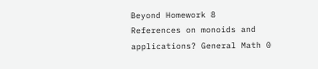Beyond Homework 8
References on monoids and applications? General Math 0